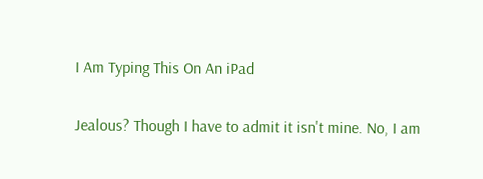I Am Typing This On An iPad

Jealous? Though I have to admit it isn't mine. No, I am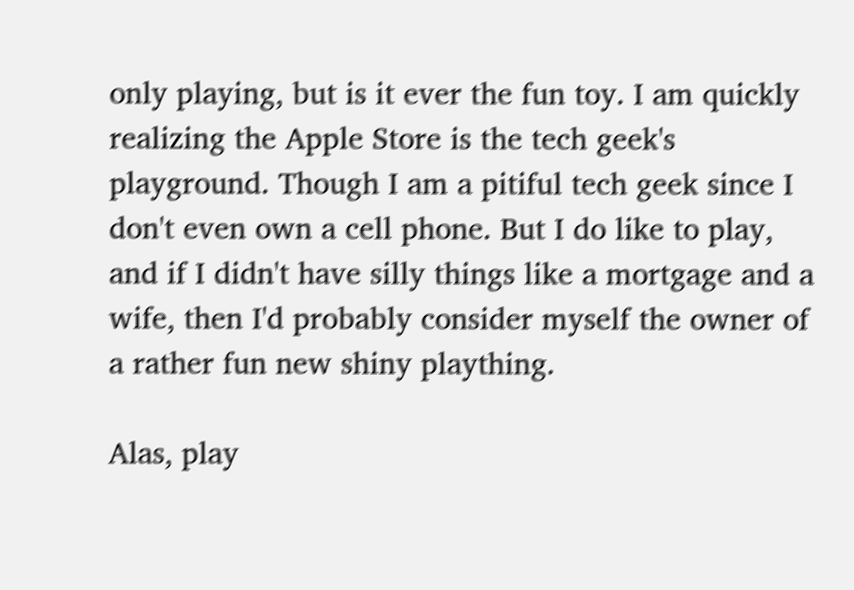only playing, but is it ever the fun toy. I am quickly realizing the Apple Store is the tech geek's playground. Though I am a pitiful tech geek since I don't even own a cell phone. But I do like to play, and if I didn't have silly things like a mortgage and a wife, then I'd probably consider myself the owner of a rather fun new shiny plaything.

Alas, play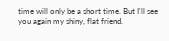time will only be a short time. But I'll see you again my shiny, flat friend.